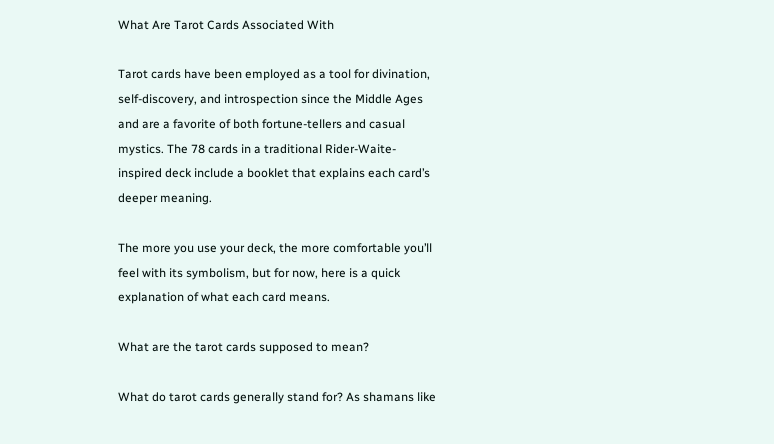What Are Tarot Cards Associated With

Tarot cards have been employed as a tool for divination, self-discovery, and introspection since the Middle Ages and are a favorite of both fortune-tellers and casual mystics. The 78 cards in a traditional Rider-Waite-inspired deck include a booklet that explains each card’s deeper meaning.

The more you use your deck, the more comfortable you’ll feel with its symbolism, but for now, here is a quick explanation of what each card means.

What are the tarot cards supposed to mean?

What do tarot cards generally stand for? As shamans like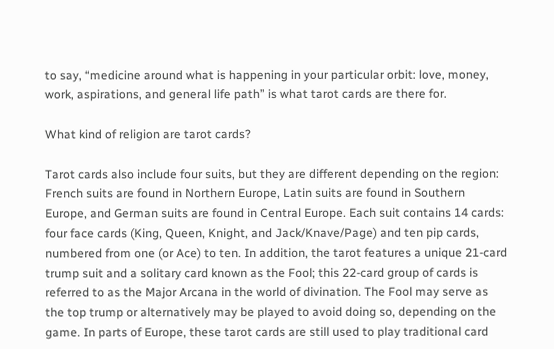to say, “medicine around what is happening in your particular orbit: love, money, work, aspirations, and general life path” is what tarot cards are there for.

What kind of religion are tarot cards?

Tarot cards also include four suits, but they are different depending on the region: French suits are found in Northern Europe, Latin suits are found in Southern Europe, and German suits are found in Central Europe. Each suit contains 14 cards: four face cards (King, Queen, Knight, and Jack/Knave/Page) and ten pip cards, numbered from one (or Ace) to ten. In addition, the tarot features a unique 21-card trump suit and a solitary card known as the Fool; this 22-card group of cards is referred to as the Major Arcana in the world of divination. The Fool may serve as the top trump or alternatively may be played to avoid doing so, depending on the game. In parts of Europe, these tarot cards are still used to play traditional card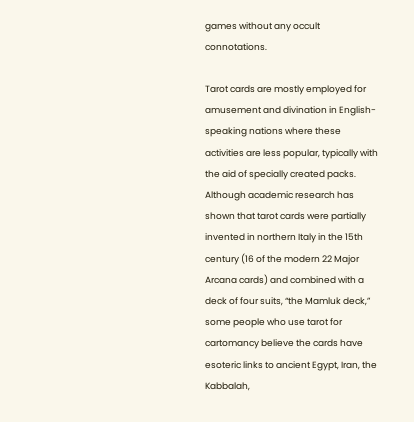games without any occult connotations.

Tarot cards are mostly employed for amusement and divination in English-speaking nations where these activities are less popular, typically with the aid of specially created packs. Although academic research has shown that tarot cards were partially invented in northern Italy in the 15th century (16 of the modern 22 Major Arcana cards) and combined with a deck of four suits, “the Mamluk deck,” some people who use tarot for cartomancy believe the cards have esoteric links to ancient Egypt, Iran, the Kabbalah,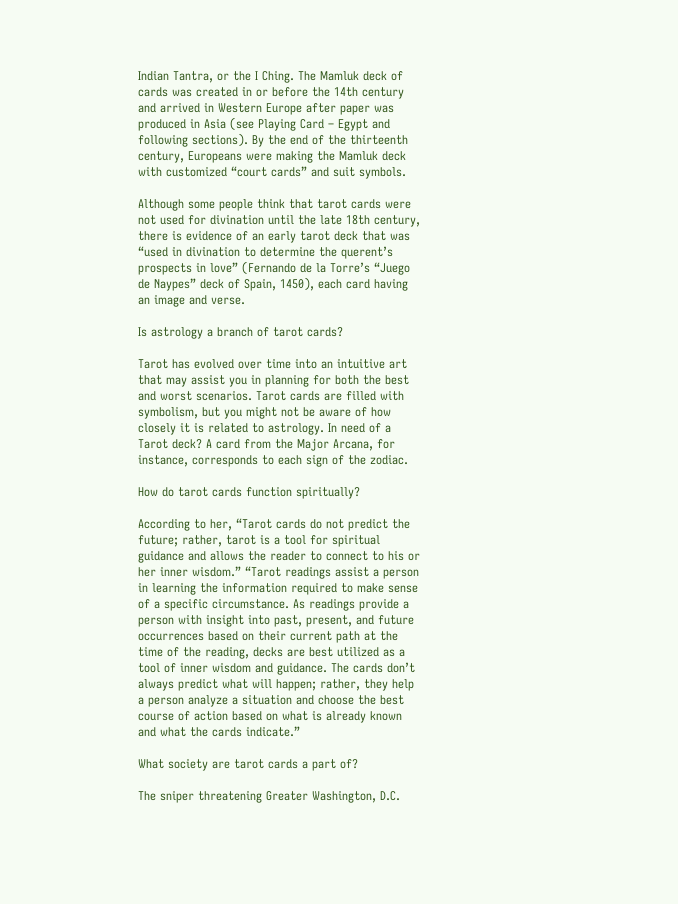Indian Tantra, or the I Ching. The Mamluk deck of cards was created in or before the 14th century and arrived in Western Europe after paper was produced in Asia (see Playing Card – Egypt and following sections). By the end of the thirteenth century, Europeans were making the Mamluk deck with customized “court cards” and suit symbols.

Although some people think that tarot cards were not used for divination until the late 18th century, there is evidence of an early tarot deck that was “used in divination to determine the querent’s prospects in love” (Fernando de la Torre’s “Juego de Naypes” deck of Spain, 1450), each card having an image and verse.

Is astrology a branch of tarot cards?

Tarot has evolved over time into an intuitive art that may assist you in planning for both the best and worst scenarios. Tarot cards are filled with symbolism, but you might not be aware of how closely it is related to astrology. In need of a Tarot deck? A card from the Major Arcana, for instance, corresponds to each sign of the zodiac.

How do tarot cards function spiritually?

According to her, “Tarot cards do not predict the future; rather, tarot is a tool for spiritual guidance and allows the reader to connect to his or her inner wisdom.” “Tarot readings assist a person in learning the information required to make sense of a specific circumstance. As readings provide a person with insight into past, present, and future occurrences based on their current path at the time of the reading, decks are best utilized as a tool of inner wisdom and guidance. The cards don’t always predict what will happen; rather, they help a person analyze a situation and choose the best course of action based on what is already known and what the cards indicate.”

What society are tarot cards a part of?

The sniper threatening Greater Washington, D.C.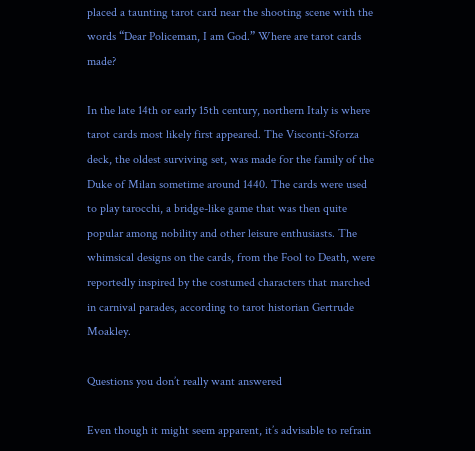placed a taunting tarot card near the shooting scene with the words “Dear Policeman, I am God.” Where are tarot cards made?

In the late 14th or early 15th century, northern Italy is where tarot cards most likely first appeared. The Visconti-Sforza deck, the oldest surviving set, was made for the family of the Duke of Milan sometime around 1440. The cards were used to play tarocchi, a bridge-like game that was then quite popular among nobility and other leisure enthusiasts. The whimsical designs on the cards, from the Fool to Death, were reportedly inspired by the costumed characters that marched in carnival parades, according to tarot historian Gertrude Moakley.

Questions you don’t really want answered

Even though it might seem apparent, it’s advisable to refrain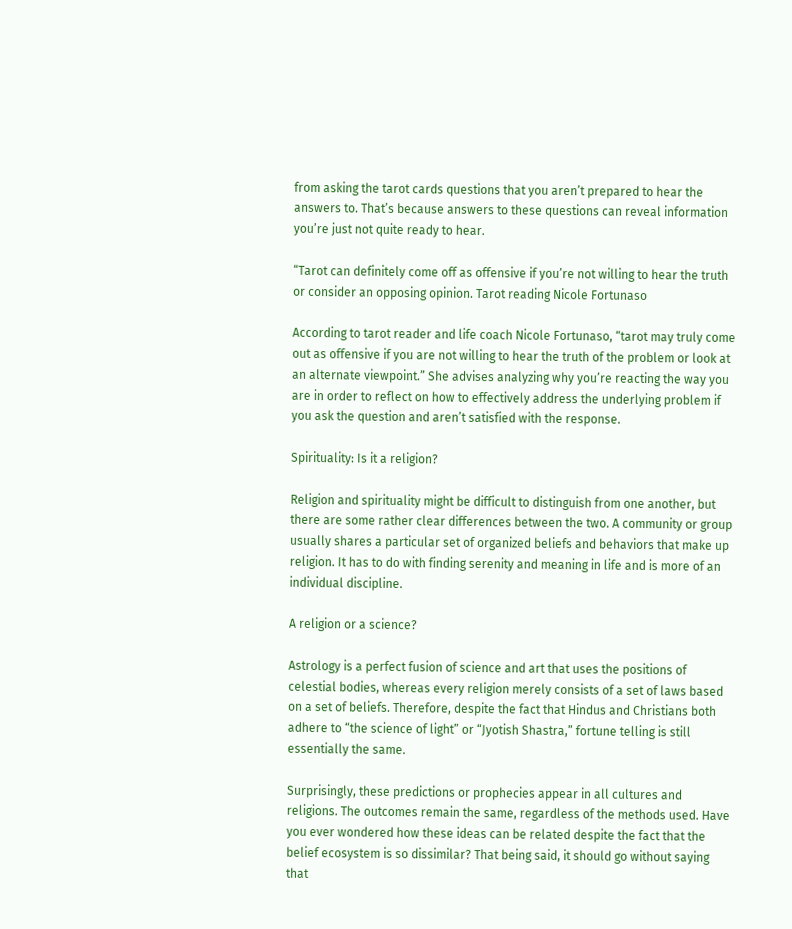from asking the tarot cards questions that you aren’t prepared to hear the answers to. That’s because answers to these questions can reveal information you’re just not quite ready to hear.

“Tarot can definitely come off as offensive if you’re not willing to hear the truth or consider an opposing opinion. Tarot reading Nicole Fortunaso

According to tarot reader and life coach Nicole Fortunaso, “tarot may truly come out as offensive if you are not willing to hear the truth of the problem or look at an alternate viewpoint.” She advises analyzing why you’re reacting the way you are in order to reflect on how to effectively address the underlying problem if you ask the question and aren’t satisfied with the response.

Spirituality: Is it a religion?

Religion and spirituality might be difficult to distinguish from one another, but there are some rather clear differences between the two. A community or group usually shares a particular set of organized beliefs and behaviors that make up religion. It has to do with finding serenity and meaning in life and is more of an individual discipline.

A religion or a science?

Astrology is a perfect fusion of science and art that uses the positions of celestial bodies, whereas every religion merely consists of a set of laws based on a set of beliefs. Therefore, despite the fact that Hindus and Christians both adhere to “the science of light” or “Jyotish Shastra,” fortune telling is still essentially the same.

Surprisingly, these predictions or prophecies appear in all cultures and religions. The outcomes remain the same, regardless of the methods used. Have you ever wondered how these ideas can be related despite the fact that the belief ecosystem is so dissimilar? That being said, it should go without saying that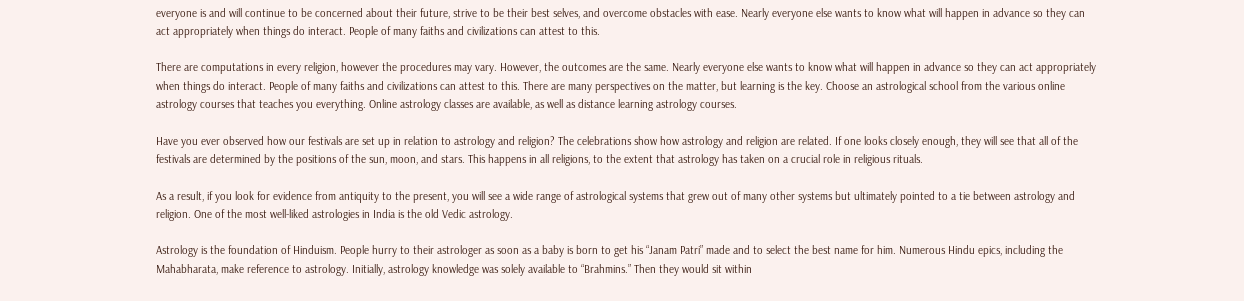everyone is and will continue to be concerned about their future, strive to be their best selves, and overcome obstacles with ease. Nearly everyone else wants to know what will happen in advance so they can act appropriately when things do interact. People of many faiths and civilizations can attest to this.

There are computations in every religion, however the procedures may vary. However, the outcomes are the same. Nearly everyone else wants to know what will happen in advance so they can act appropriately when things do interact. People of many faiths and civilizations can attest to this. There are many perspectives on the matter, but learning is the key. Choose an astrological school from the various online astrology courses that teaches you everything. Online astrology classes are available, as well as distance learning astrology courses.

Have you ever observed how our festivals are set up in relation to astrology and religion? The celebrations show how astrology and religion are related. If one looks closely enough, they will see that all of the festivals are determined by the positions of the sun, moon, and stars. This happens in all religions, to the extent that astrology has taken on a crucial role in religious rituals.

As a result, if you look for evidence from antiquity to the present, you will see a wide range of astrological systems that grew out of many other systems but ultimately pointed to a tie between astrology and religion. One of the most well-liked astrologies in India is the old Vedic astrology.

Astrology is the foundation of Hinduism. People hurry to their astrologer as soon as a baby is born to get his “Janam Patri” made and to select the best name for him. Numerous Hindu epics, including the Mahabharata, make reference to astrology. Initially, astrology knowledge was solely available to “Brahmins.” Then they would sit within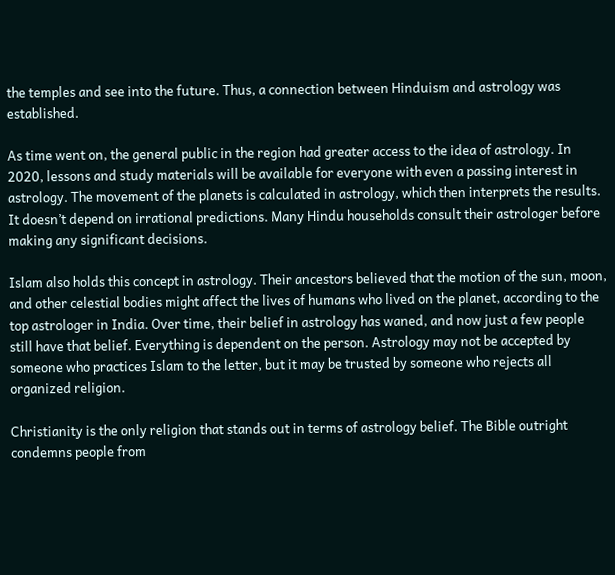the temples and see into the future. Thus, a connection between Hinduism and astrology was established.

As time went on, the general public in the region had greater access to the idea of astrology. In 2020, lessons and study materials will be available for everyone with even a passing interest in astrology. The movement of the planets is calculated in astrology, which then interprets the results. It doesn’t depend on irrational predictions. Many Hindu households consult their astrologer before making any significant decisions.

Islam also holds this concept in astrology. Their ancestors believed that the motion of the sun, moon, and other celestial bodies might affect the lives of humans who lived on the planet, according to the top astrologer in India. Over time, their belief in astrology has waned, and now just a few people still have that belief. Everything is dependent on the person. Astrology may not be accepted by someone who practices Islam to the letter, but it may be trusted by someone who rejects all organized religion.

Christianity is the only religion that stands out in terms of astrology belief. The Bible outright condemns people from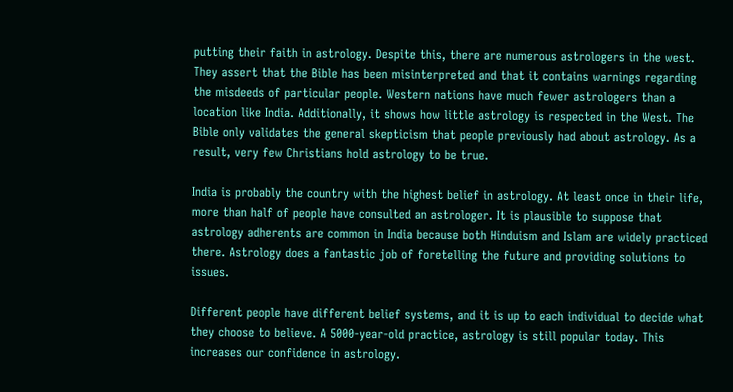putting their faith in astrology. Despite this, there are numerous astrologers in the west. They assert that the Bible has been misinterpreted and that it contains warnings regarding the misdeeds of particular people. Western nations have much fewer astrologers than a location like India. Additionally, it shows how little astrology is respected in the West. The Bible only validates the general skepticism that people previously had about astrology. As a result, very few Christians hold astrology to be true.

India is probably the country with the highest belief in astrology. At least once in their life, more than half of people have consulted an astrologer. It is plausible to suppose that astrology adherents are common in India because both Hinduism and Islam are widely practiced there. Astrology does a fantastic job of foretelling the future and providing solutions to issues.

Different people have different belief systems, and it is up to each individual to decide what they choose to believe. A 5000-year-old practice, astrology is still popular today. This increases our confidence in astrology.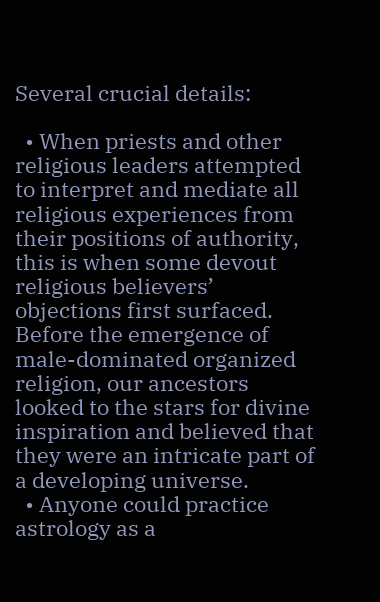Several crucial details:

  • When priests and other religious leaders attempted to interpret and mediate all religious experiences from their positions of authority, this is when some devout religious believers’ objections first surfaced. Before the emergence of male-dominated organized religion, our ancestors looked to the stars for divine inspiration and believed that they were an intricate part of a developing universe.
  • Anyone could practice astrology as a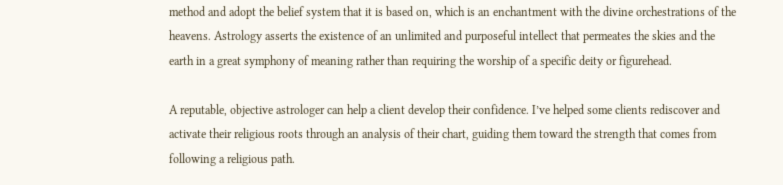method and adopt the belief system that it is based on, which is an enchantment with the divine orchestrations of the heavens. Astrology asserts the existence of an unlimited and purposeful intellect that permeates the skies and the earth in a great symphony of meaning rather than requiring the worship of a specific deity or figurehead.

A reputable, objective astrologer can help a client develop their confidence. I’ve helped some clients rediscover and activate their religious roots through an analysis of their chart, guiding them toward the strength that comes from following a religious path.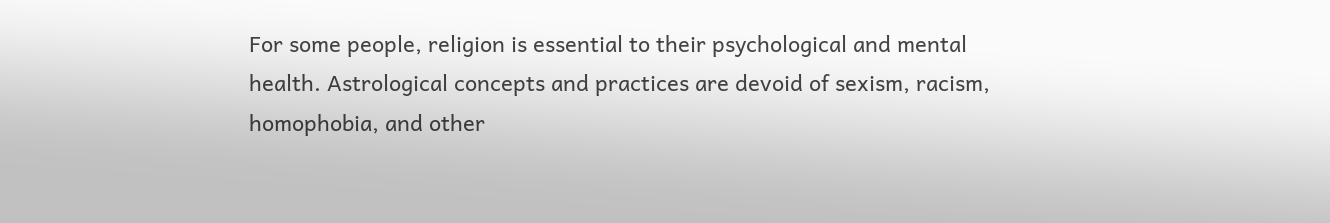For some people, religion is essential to their psychological and mental health. Astrological concepts and practices are devoid of sexism, racism, homophobia, and other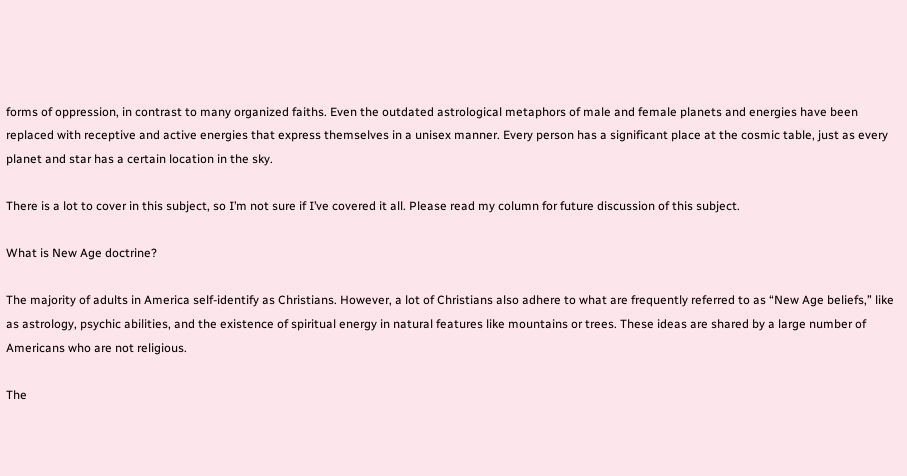forms of oppression, in contrast to many organized faiths. Even the outdated astrological metaphors of male and female planets and energies have been replaced with receptive and active energies that express themselves in a unisex manner. Every person has a significant place at the cosmic table, just as every planet and star has a certain location in the sky.

There is a lot to cover in this subject, so I’m not sure if I’ve covered it all. Please read my column for future discussion of this subject.

What is New Age doctrine?

The majority of adults in America self-identify as Christians. However, a lot of Christians also adhere to what are frequently referred to as “New Age beliefs,” like as astrology, psychic abilities, and the existence of spiritual energy in natural features like mountains or trees. These ideas are shared by a large number of Americans who are not religious.

The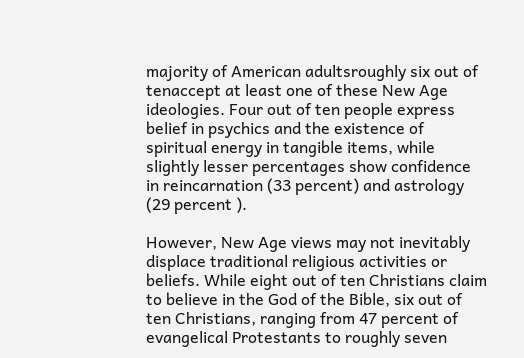majority of American adultsroughly six out of tenaccept at least one of these New Age ideologies. Four out of ten people express belief in psychics and the existence of spiritual energy in tangible items, while slightly lesser percentages show confidence in reincarnation (33 percent) and astrology (29 percent ).

However, New Age views may not inevitably displace traditional religious activities or beliefs. While eight out of ten Christians claim to believe in the God of the Bible, six out of ten Christians, ranging from 47 percent of evangelical Protestants to roughly seven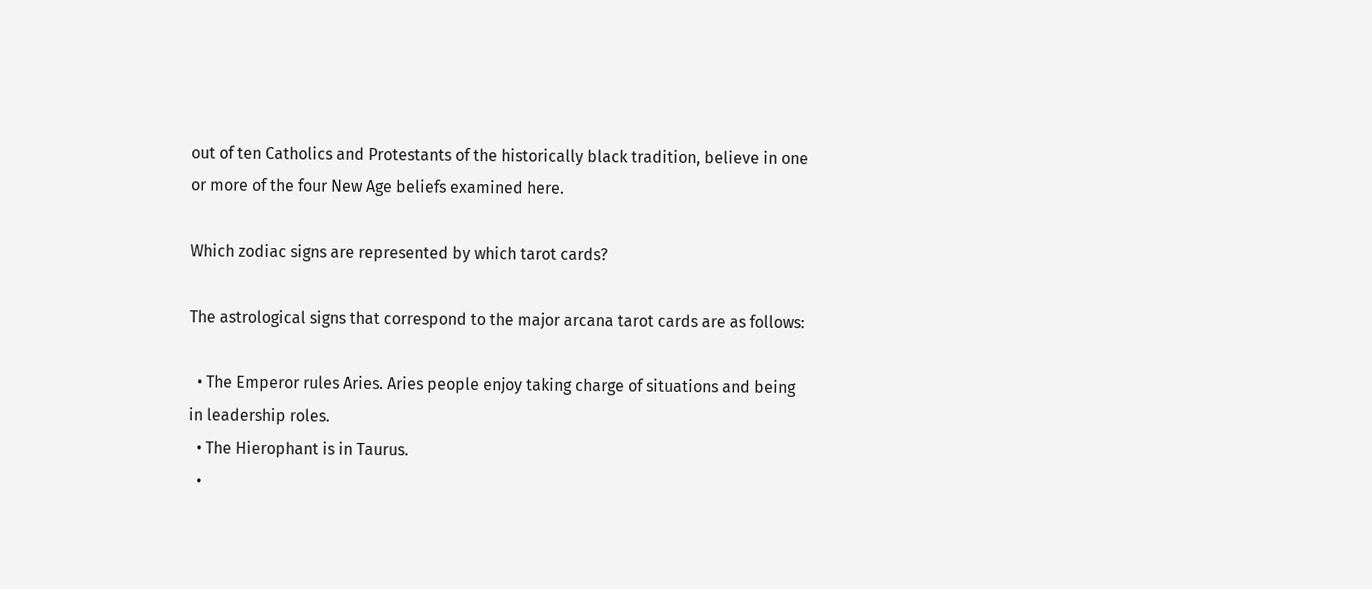out of ten Catholics and Protestants of the historically black tradition, believe in one or more of the four New Age beliefs examined here.

Which zodiac signs are represented by which tarot cards?

The astrological signs that correspond to the major arcana tarot cards are as follows:

  • The Emperor rules Aries. Aries people enjoy taking charge of situations and being in leadership roles.
  • The Hierophant is in Taurus.
  •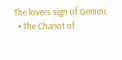The lovers sign of Gemini.
  • The Chariot of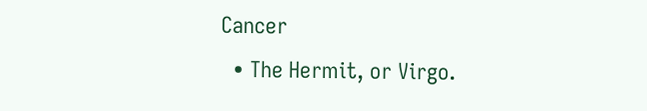Cancer
  • The Hermit, or Virgo.